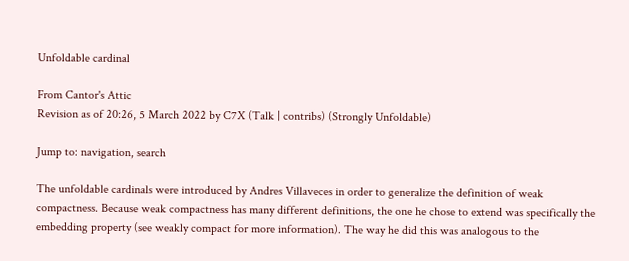Unfoldable cardinal

From Cantor's Attic
Revision as of 20:26, 5 March 2022 by C7X (Talk | contribs) (Strongly Unfoldable)

Jump to: navigation, search

The unfoldable cardinals were introduced by Andres Villaveces in order to generalize the definition of weak compactness. Because weak compactness has many different definitions, the one he chose to extend was specifically the embedding property (see weakly compact for more information). The way he did this was analogous to the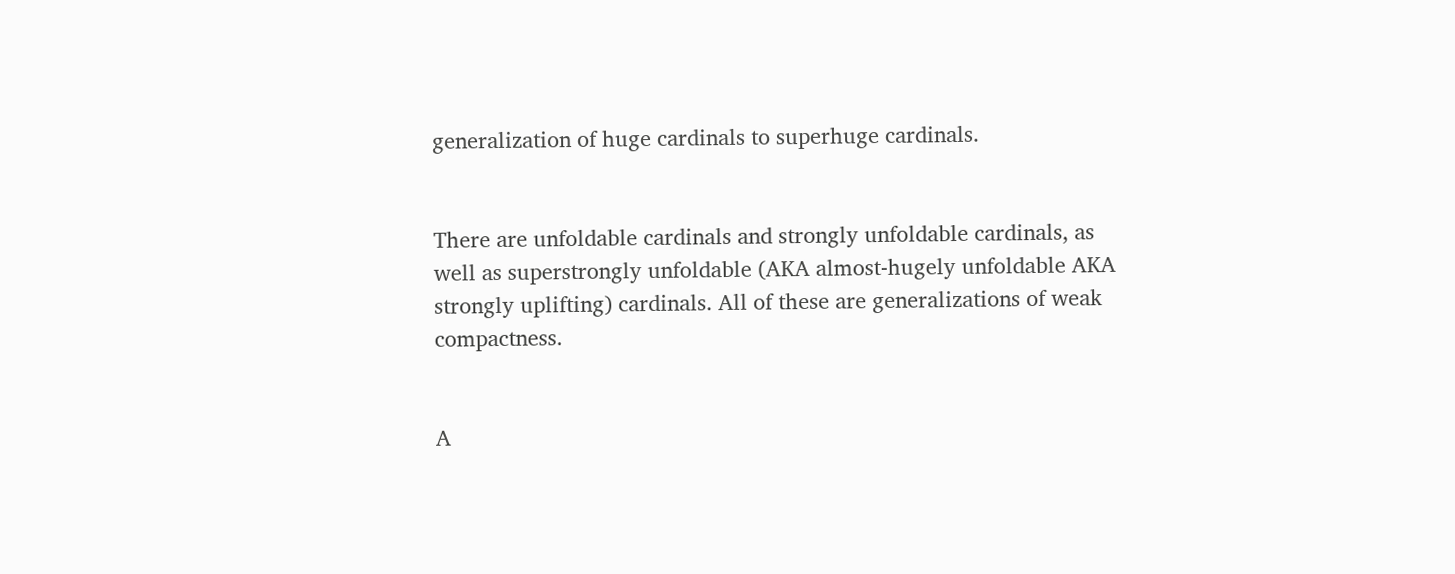generalization of huge cardinals to superhuge cardinals.


There are unfoldable cardinals and strongly unfoldable cardinals, as well as superstrongly unfoldable (AKA almost-hugely unfoldable AKA strongly uplifting) cardinals. All of these are generalizations of weak compactness.


A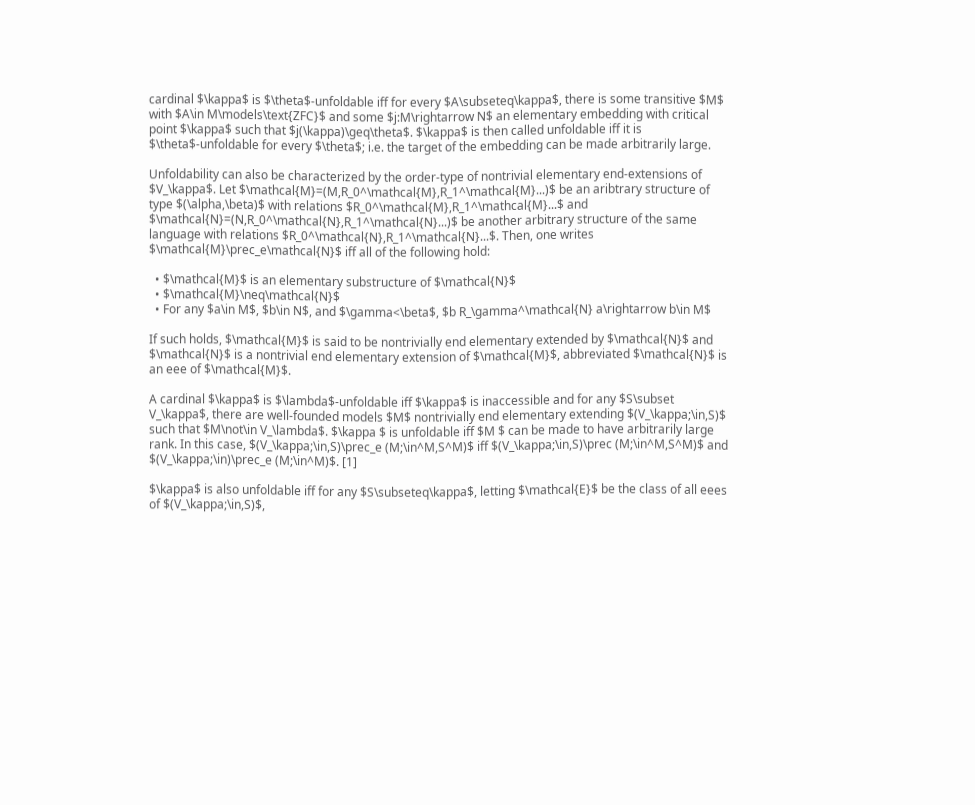cardinal $\kappa$ is $\theta$-unfoldable iff for every $A\subseteq\kappa$, there is some transitive $M$ with $A\in M\models\text{ZFC}$ and some $j:M\rightarrow N$ an elementary embedding with critical point $\kappa$ such that $j(\kappa)\geq\theta$. $\kappa$ is then called unfoldable iff it is $\theta$-unfoldable for every $\theta$; i.e. the target of the embedding can be made arbitrarily large.

Unfoldability can also be characterized by the order-type of nontrivial elementary end-extensions of $V_\kappa$. Let $\mathcal{M}=(M,R_0^\mathcal{M},R_1^\mathcal{M}...)$ be an aribtrary structure of type $(\alpha,\beta)$ with relations $R_0^\mathcal{M},R_1^\mathcal{M}...$ and $\mathcal{N}=(N,R_0^\mathcal{N},R_1^\mathcal{N}...)$ be another arbitrary structure of the same language with relations $R_0^\mathcal{N},R_1^\mathcal{N}...$. Then, one writes $\mathcal{M}\prec_e\mathcal{N}$ iff all of the following hold:

  • $\mathcal{M}$ is an elementary substructure of $\mathcal{N}$
  • $\mathcal{M}\neq\mathcal{N}$
  • For any $a\in M$, $b\in N$, and $\gamma<\beta$, $b R_\gamma^\mathcal{N} a\rightarrow b\in M$

If such holds, $\mathcal{M}$ is said to be nontrivially end elementary extended by $\mathcal{N}$ and $\mathcal{N}$ is a nontrivial end elementary extension of $\mathcal{M}$, abbreviated $\mathcal{N}$ is an eee of $\mathcal{M}$.

A cardinal $\kappa$ is $\lambda$-unfoldable iff $\kappa$ is inaccessible and for any $S\subset V_\kappa$, there are well-founded models $M$ nontrivially end elementary extending $(V_\kappa;\in,S)$ such that $M\not\in V_\lambda$. $\kappa $ is unfoldable iff $M $ can be made to have arbitrarily large rank. In this case, $(V_\kappa;\in,S)\prec_e (M;\in^M,S^M)$ iff $(V_\kappa;\in,S)\prec (M;\in^M,S^M)$ and $(V_\kappa;\in)\prec_e (M;\in^M)$. [1]

$\kappa$ is also unfoldable iff for any $S\subseteq\kappa$, letting $\mathcal{E}$ be the class of all eees of $(V_\kappa;\in,S)$,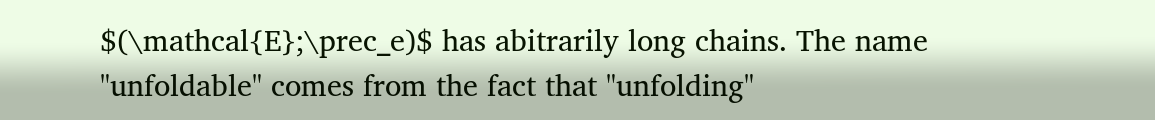$(\mathcal{E};\prec_e)$ has abitrarily long chains. The name "unfoldable" comes from the fact that "unfolding"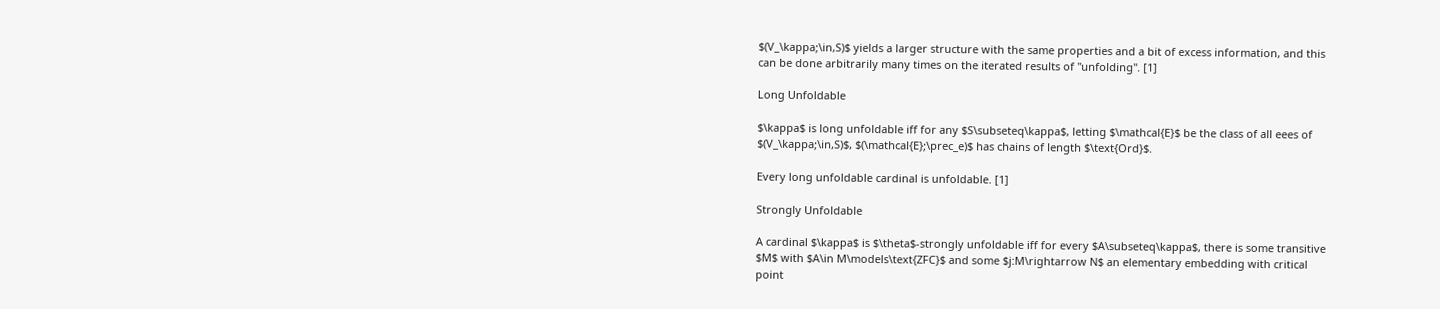$(V_\kappa;\in,S)$ yields a larger structure with the same properties and a bit of excess information, and this can be done arbitrarily many times on the iterated results of "unfolding". [1]

Long Unfoldable

$\kappa$ is long unfoldable iff for any $S\subseteq\kappa$, letting $\mathcal{E}$ be the class of all eees of $(V_\kappa;\in,S)$, $(\mathcal{E};\prec_e)$ has chains of length $\text{Ord}$.

Every long unfoldable cardinal is unfoldable. [1]

Strongly Unfoldable

A cardinal $\kappa$ is $\theta$-strongly unfoldable iff for every $A\subseteq\kappa$, there is some transitive $M$ with $A\in M\models\text{ZFC}$ and some $j:M\rightarrow N$ an elementary embedding with critical point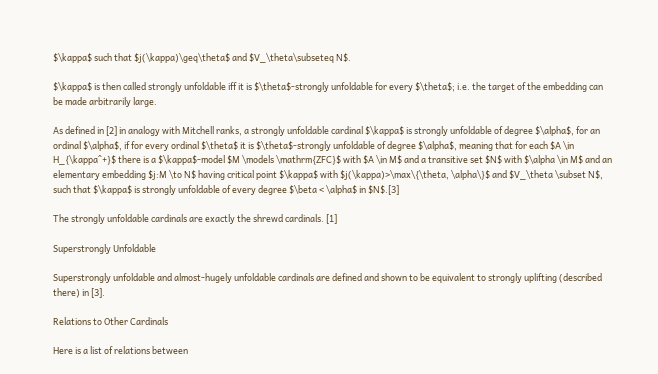$\kappa$ such that $j(\kappa)\geq\theta$ and $V_\theta\subseteq N$.

$\kappa$ is then called strongly unfoldable iff it is $\theta$-strongly unfoldable for every $\theta$; i.e. the target of the embedding can be made arbitrarily large.

As defined in [2] in analogy with Mitchell ranks, a strongly unfoldable cardinal $\kappa$ is strongly unfoldable of degree $\alpha$, for an ordinal $\alpha$, if for every ordinal $\theta$ it is $\theta$-strongly unfoldable of degree $\alpha$, meaning that for each $A \in H_{\kappa^+}$ there is a $\kappa$-model $M \models \mathrm{ZFC}$ with $A \in M$ and a transitive set $N$ with $\alpha \in M$ and an elementary embedding $j:M \to N$ having critical point $\kappa$ with $j(\kappa)>\max\{\theta, \alpha\}$ and $V_\theta \subset N$, such that $\kappa$ is strongly unfoldable of every degree $\beta < \alpha$ in $N$.[3]

The strongly unfoldable cardinals are exactly the shrewd cardinals. [1]

Superstrongly Unfoldable

Superstrongly unfoldable and almost-hugely unfoldable cardinals are defined and shown to be equivalent to strongly uplifting (described there) in [3].

Relations to Other Cardinals

Here is a list of relations between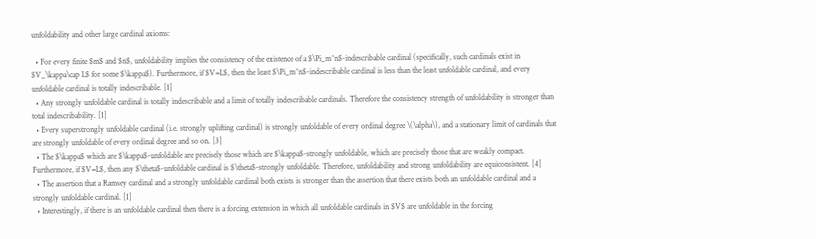unfoldability and other large cardinal axioms:

  • For every finite $m$ and $n$, unfoldability implies the consistency of the existence of a $\Pi_m^n$-indescribable cardinal (specifically, such cardinals exist in $V_\kappa\cap L$ for some $\kappa$). Furthermore, if $V=L$, then the least $\Pi_m^n$-indescribable cardinal is less than the least unfoldable cardinal, and every unfoldable cardinal is totally indescribable. [1]
  • Any strongly unfoldable cardinal is totally indescribable and a limit of totally indescribable cardinals. Therefore the consistency strength of unfoldability is stronger than total indescribability. [1]
  • Every superstrongly unfoldable cardinal (i.e. strongly uplifting cardinal) is strongly unfoldable of every ordinal degree \(\alpha\), and a stationary limit of cardinals that are strongly unfoldable of every ordinal degree and so on. [3]
  • The $\kappa$ which are $\kappa$-unfoldable are precisely those which are $\kappa$-strongly unfoldable, which are precisely those that are weakly compact. Furthermore, if $V=L$, then any $\theta$-unfoldable cardinal is $\theta$-strongly unfoldable. Therefore, unfoldability and strong unfoldability are equiconsistent. [4]
  • The assertion that a Ramsey cardinal and a strongly unfoldable cardinal both exists is stronger than the assertion that there exists both an unfoldable cardinal and a strongly unfoldable cardinal. [1]
  • Interestingly, if there is an unfoldable cardinal then there is a forcing extension in which all unfoldable cardinals in $V$ are unfoldable in the forcing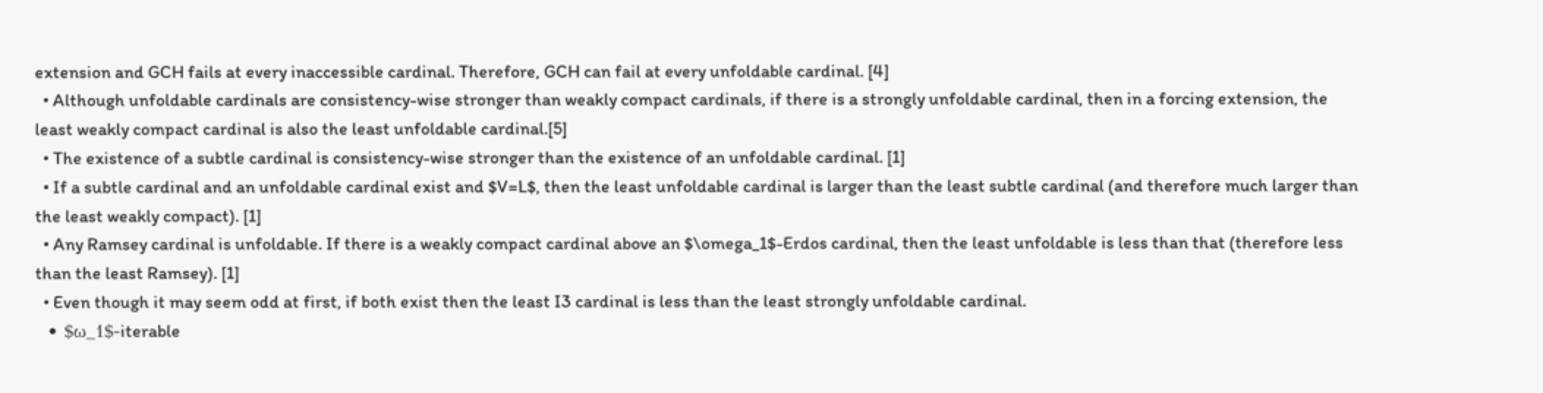extension and GCH fails at every inaccessible cardinal. Therefore, GCH can fail at every unfoldable cardinal. [4]
  • Although unfoldable cardinals are consistency-wise stronger than weakly compact cardinals, if there is a strongly unfoldable cardinal, then in a forcing extension, the least weakly compact cardinal is also the least unfoldable cardinal.[5]
  • The existence of a subtle cardinal is consistency-wise stronger than the existence of an unfoldable cardinal. [1]
  • If a subtle cardinal and an unfoldable cardinal exist and $V=L$, then the least unfoldable cardinal is larger than the least subtle cardinal (and therefore much larger than the least weakly compact). [1]
  • Any Ramsey cardinal is unfoldable. If there is a weakly compact cardinal above an $\omega_1$-Erdos cardinal, then the least unfoldable is less than that (therefore less than the least Ramsey). [1]
  • Even though it may seem odd at first, if both exist then the least I3 cardinal is less than the least strongly unfoldable cardinal.
  • $ω_1$-iterable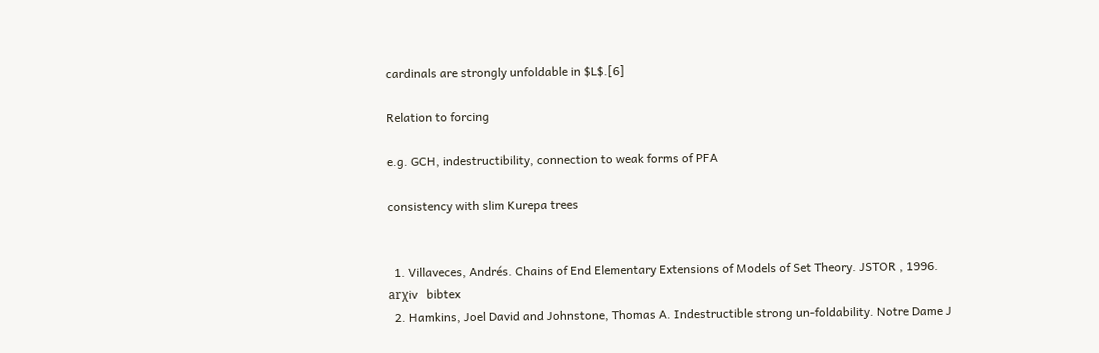cardinals are strongly unfoldable in $L$.[6]

Relation to forcing

e.g. GCH, indestructibility, connection to weak forms of PFA

consistency with slim Kurepa trees


  1. Villaveces, Andrés. Chains of End Elementary Extensions of Models of Set Theory. JSTOR , 1996. arχiv   bibtex
  2. Hamkins, Joel David and Johnstone, Thomas A. Indestructible strong un-foldability. Notre Dame J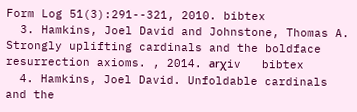Form Log 51(3):291--321, 2010. bibtex
  3. Hamkins, Joel David and Johnstone, Thomas A. Strongly uplifting cardinals and the boldface resurrection axioms. , 2014. arχiv   bibtex
  4. Hamkins, Joel David. Unfoldable cardinals and the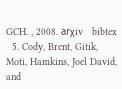GCH. , 2008. arχiv   bibtex
  5. Cody, Brent, Gitik, Moti, Hamkins, Joel David, and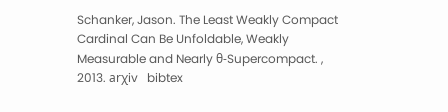Schanker, Jason. The Least Weakly Compact Cardinal Can Be Unfoldable, Weakly Measurable and Nearly θ-Supercompact. , 2013. arχiv   bibtex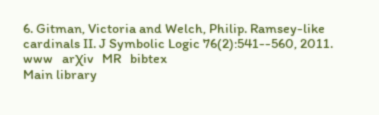6. Gitman, Victoria and Welch, Philip. Ramsey-like cardinals II. J Symbolic Logic 76(2):541--560, 2011. www   arχiv   MR   bibtex
Main library